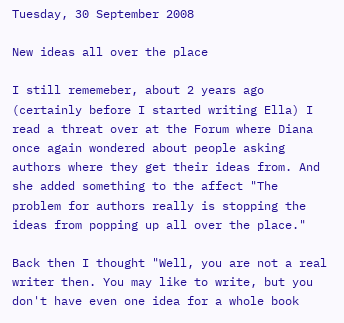Tuesday, 30 September 2008

New ideas all over the place

I still rememeber, about 2 years ago (certainly before I started writing Ella) I read a threat over at the Forum where Diana once again wondered about people asking authors where they get their ideas from. And she added something to the affect "The problem for authors really is stopping the ideas from popping up all over the place."

Back then I thought "Well, you are not a real writer then. You may like to write, but you don't have even one idea for a whole book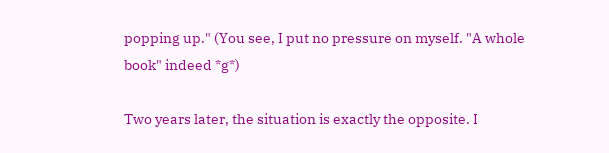popping up." (You see, I put no pressure on myself. "A whole book" indeed *g*)

Two years later, the situation is exactly the opposite. I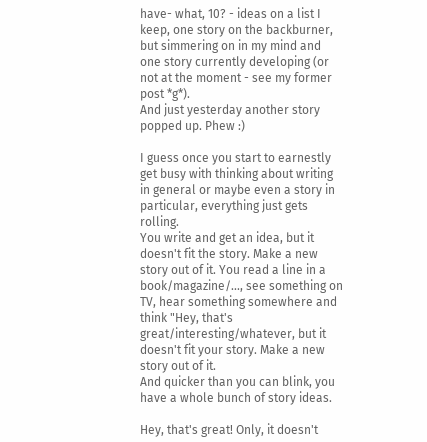have- what, 10? - ideas on a list I keep, one story on the backburner, but simmering on in my mind and one story currently developing (or not at the moment - see my former post *g*).
And just yesterday another story popped up. Phew :)

I guess once you start to earnestly get busy with thinking about writing in general or maybe even a story in particular, everything just gets rolling.
You write and get an idea, but it doesn't fit the story. Make a new story out of it. You read a line in a book/magazine/..., see something on TV, hear something somewhere and think "Hey, that's great/interesting/whatever, but it doesn't fit your story. Make a new story out of it.
And quicker than you can blink, you have a whole bunch of story ideas.

Hey, that's great! Only, it doesn't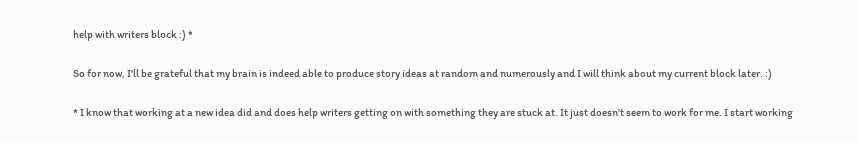help with writers block :) *

So for now, I'll be grateful that my brain is indeed able to produce story ideas at random and numerously and I will think about my current block later. :)

* I know that working at a new idea did and does help writers getting on with something they are stuck at. It just doesn't seem to work for me. I start working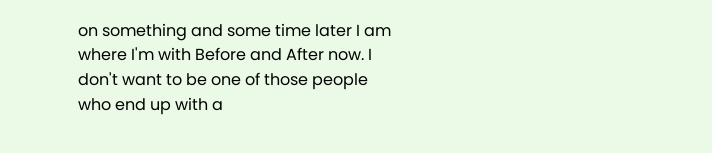on something and some time later I am where I'm with Before and After now. I don't want to be one of those people who end up with a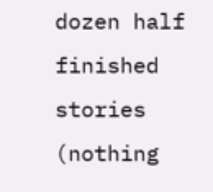dozen half finished stories (nothing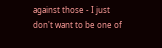against those - I just don't want to be one of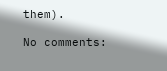them).

No comments: